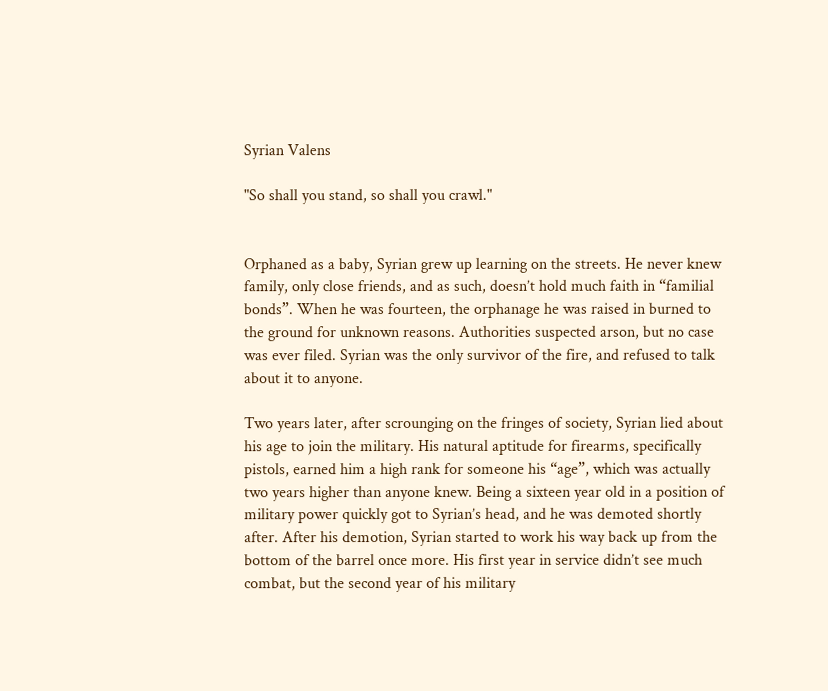Syrian Valens

"So shall you stand, so shall you crawl."


Orphaned as a baby, Syrian grew up learning on the streets. He never knew family, only close friends, and as such, doesn’t hold much faith in “familial bonds”. When he was fourteen, the orphanage he was raised in burned to the ground for unknown reasons. Authorities suspected arson, but no case was ever filed. Syrian was the only survivor of the fire, and refused to talk about it to anyone.

Two years later, after scrounging on the fringes of society, Syrian lied about his age to join the military. His natural aptitude for firearms, specifically pistols, earned him a high rank for someone his “age”, which was actually two years higher than anyone knew. Being a sixteen year old in a position of military power quickly got to Syrian’s head, and he was demoted shortly after. After his demotion, Syrian started to work his way back up from the bottom of the barrel once more. His first year in service didn’t see much combat, but the second year of his military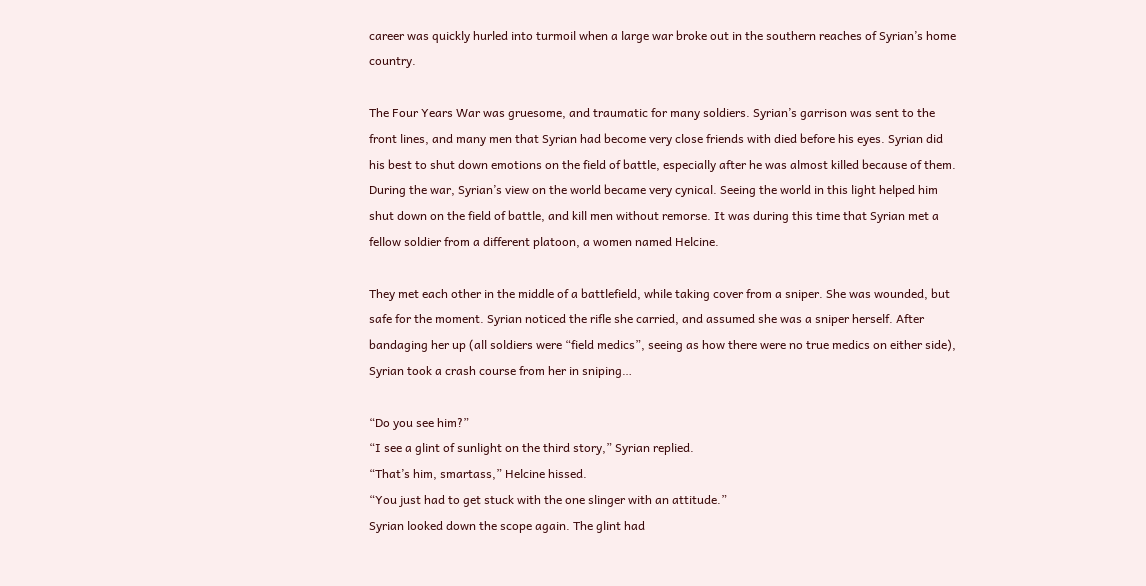career was quickly hurled into turmoil when a large war broke out in the southern reaches of Syrian’s home country.

The Four Years War was gruesome, and traumatic for many soldiers. Syrian’s garrison was sent to the front lines, and many men that Syrian had become very close friends with died before his eyes. Syrian did his best to shut down emotions on the field of battle, especially after he was almost killed because of them. During the war, Syrian’s view on the world became very cynical. Seeing the world in this light helped him shut down on the field of battle, and kill men without remorse. It was during this time that Syrian met a fellow soldier from a different platoon, a women named Helcine.

They met each other in the middle of a battlefield, while taking cover from a sniper. She was wounded, but safe for the moment. Syrian noticed the rifle she carried, and assumed she was a sniper herself. After bandaging her up (all soldiers were “field medics”, seeing as how there were no true medics on either side), Syrian took a crash course from her in sniping…

“Do you see him?”
“I see a glint of sunlight on the third story,” Syrian replied.
“That’s him, smartass,” Helcine hissed.
“You just had to get stuck with the one slinger with an attitude.”
Syrian looked down the scope again. The glint had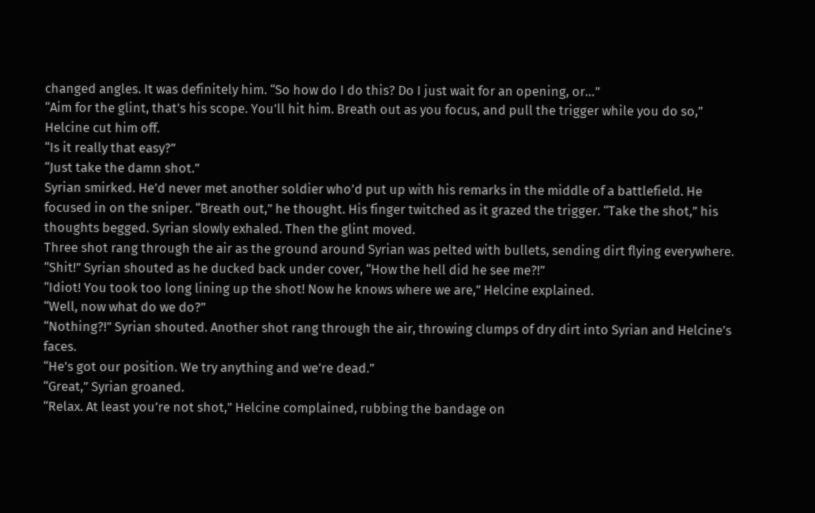changed angles. It was definitely him. “So how do I do this? Do I just wait for an opening, or…”
“Aim for the glint, that’s his scope. You’ll hit him. Breath out as you focus, and pull the trigger while you do so,” Helcine cut him off.
“Is it really that easy?”
“Just take the damn shot.”
Syrian smirked. He’d never met another soldier who’d put up with his remarks in the middle of a battlefield. He focused in on the sniper. “Breath out,” he thought. His finger twitched as it grazed the trigger. “Take the shot,” his thoughts begged. Syrian slowly exhaled. Then the glint moved.
Three shot rang through the air as the ground around Syrian was pelted with bullets, sending dirt flying everywhere.
“Shit!” Syrian shouted as he ducked back under cover, “How the hell did he see me?!”
“Idiot! You took too long lining up the shot! Now he knows where we are,” Helcine explained.
“Well, now what do we do?”
“Nothing?!” Syrian shouted. Another shot rang through the air, throwing clumps of dry dirt into Syrian and Helcine’s faces.
“He’s got our position. We try anything and we’re dead.”
“Great,” Syrian groaned.
“Relax. At least you’re not shot,” Helcine complained, rubbing the bandage on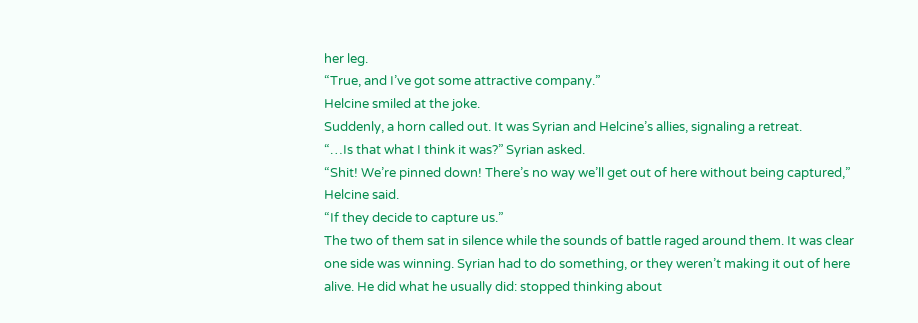her leg.
“True, and I’ve got some attractive company.”
Helcine smiled at the joke.
Suddenly, a horn called out. It was Syrian and Helcine’s allies, signaling a retreat.
“…Is that what I think it was?” Syrian asked.
“Shit! We’re pinned down! There’s no way we’ll get out of here without being captured,” Helcine said.
“If they decide to capture us.”
The two of them sat in silence while the sounds of battle raged around them. It was clear one side was winning. Syrian had to do something, or they weren’t making it out of here alive. He did what he usually did: stopped thinking about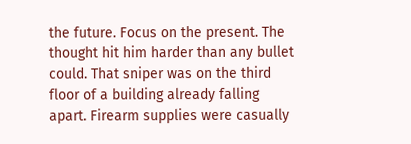the future. Focus on the present. The thought hit him harder than any bullet could. That sniper was on the third floor of a building already falling apart. Firearm supplies were casually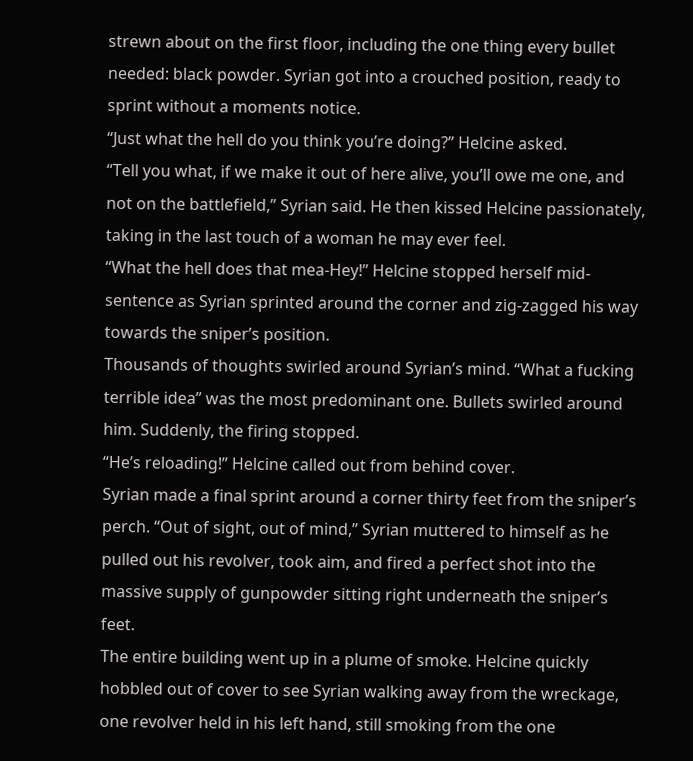strewn about on the first floor, including the one thing every bullet needed: black powder. Syrian got into a crouched position, ready to sprint without a moments notice.
“Just what the hell do you think you’re doing?” Helcine asked.
“Tell you what, if we make it out of here alive, you’ll owe me one, and not on the battlefield,” Syrian said. He then kissed Helcine passionately, taking in the last touch of a woman he may ever feel.
“What the hell does that mea-Hey!” Helcine stopped herself mid-sentence as Syrian sprinted around the corner and zig-zagged his way towards the sniper’s position.
Thousands of thoughts swirled around Syrian’s mind. “What a fucking terrible idea” was the most predominant one. Bullets swirled around him. Suddenly, the firing stopped.
“He’s reloading!” Helcine called out from behind cover.
Syrian made a final sprint around a corner thirty feet from the sniper’s perch. “Out of sight, out of mind,” Syrian muttered to himself as he pulled out his revolver, took aim, and fired a perfect shot into the massive supply of gunpowder sitting right underneath the sniper’s feet.
The entire building went up in a plume of smoke. Helcine quickly hobbled out of cover to see Syrian walking away from the wreckage, one revolver held in his left hand, still smoking from the one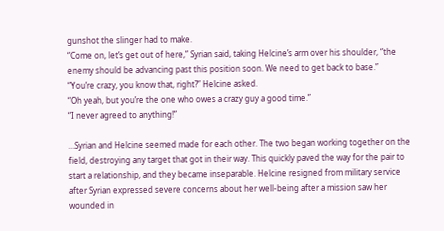gunshot the slinger had to make.
“Come on, let’s get out of here,” Syrian said, taking Helcine’s arm over his shoulder, “the enemy should be advancing past this position soon. We need to get back to base.”
“You’re crazy, you know that, right?” Helcine asked.
“Oh yeah, but you’re the one who owes a crazy guy a good time.”
“I never agreed to anything!”

…Syrian and Helcine seemed made for each other. The two began working together on the field, destroying any target that got in their way. This quickly paved the way for the pair to start a relationship, and they became inseparable. Helcine resigned from military service after Syrian expressed severe concerns about her well-being after a mission saw her wounded in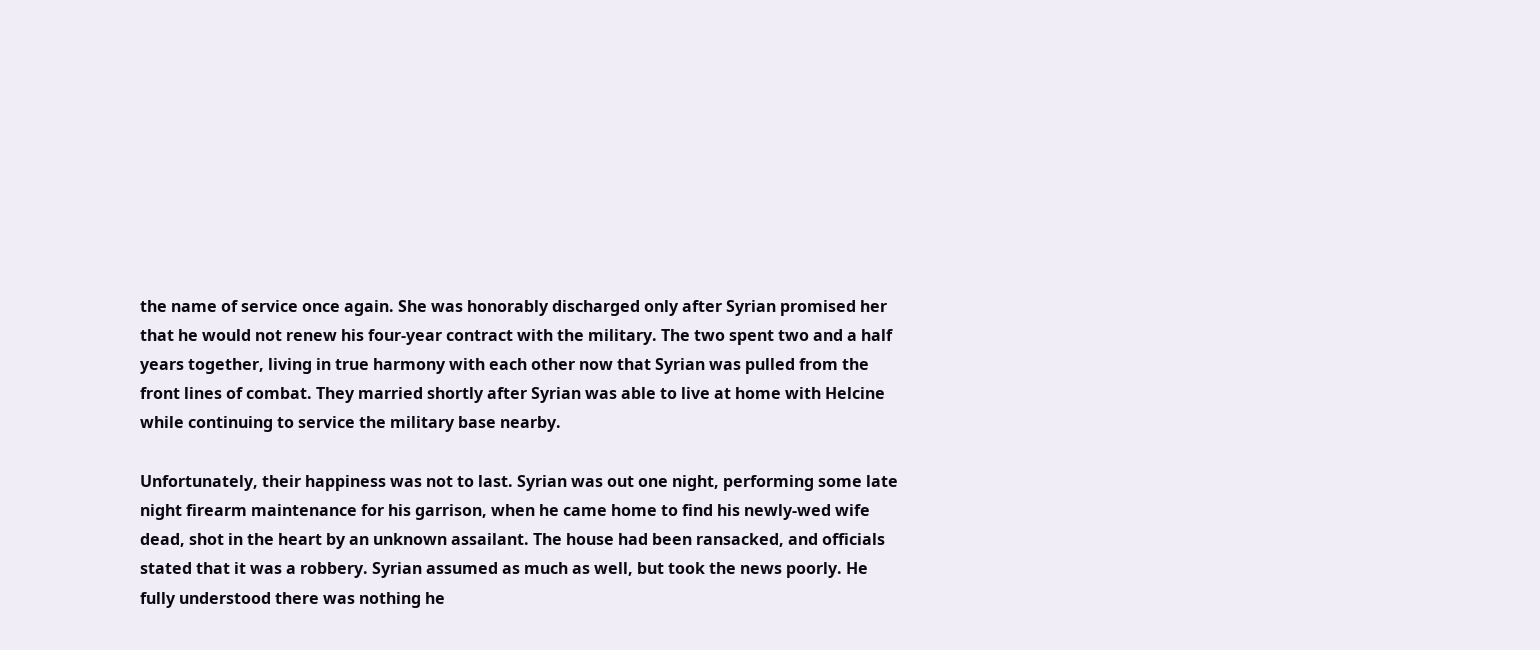the name of service once again. She was honorably discharged only after Syrian promised her that he would not renew his four-year contract with the military. The two spent two and a half years together, living in true harmony with each other now that Syrian was pulled from the front lines of combat. They married shortly after Syrian was able to live at home with Helcine while continuing to service the military base nearby.

Unfortunately, their happiness was not to last. Syrian was out one night, performing some late night firearm maintenance for his garrison, when he came home to find his newly-wed wife dead, shot in the heart by an unknown assailant. The house had been ransacked, and officials stated that it was a robbery. Syrian assumed as much as well, but took the news poorly. He fully understood there was nothing he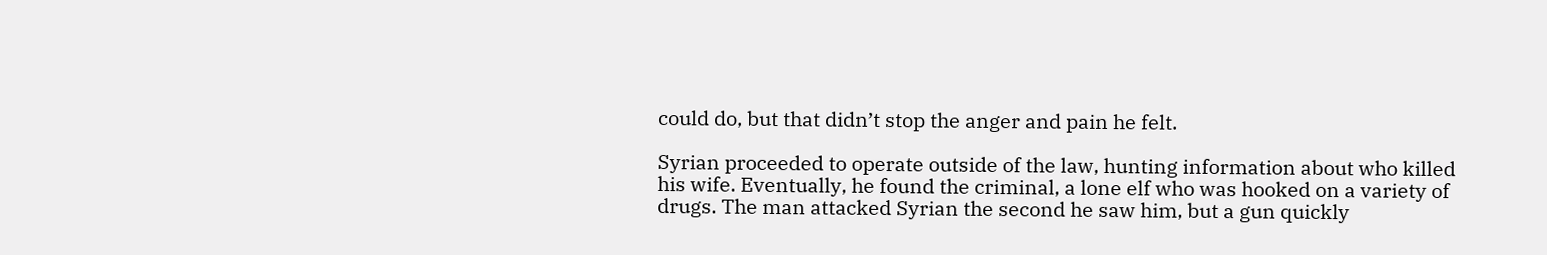could do, but that didn’t stop the anger and pain he felt.

Syrian proceeded to operate outside of the law, hunting information about who killed his wife. Eventually, he found the criminal, a lone elf who was hooked on a variety of drugs. The man attacked Syrian the second he saw him, but a gun quickly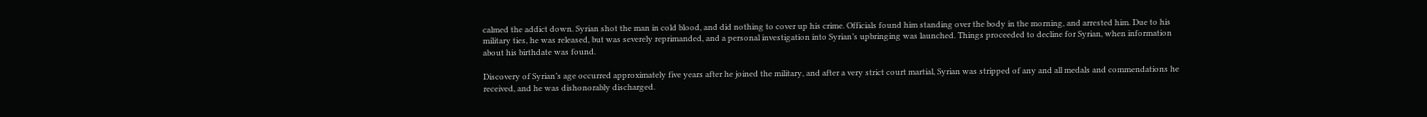calmed the addict down. Syrian shot the man in cold blood, and did nothing to cover up his crime. Officials found him standing over the body in the morning, and arrested him. Due to his military ties, he was released, but was severely reprimanded, and a personal investigation into Syrian’s upbringing was launched. Things proceeded to decline for Syrian, when information about his birthdate was found.

Discovery of Syrian’s age occurred approximately five years after he joined the military, and after a very strict court martial, Syrian was stripped of any and all medals and commendations he received, and he was dishonorably discharged.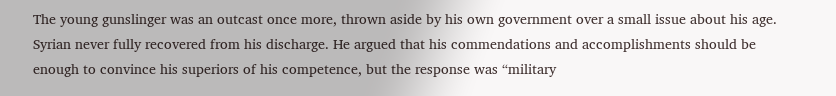The young gunslinger was an outcast once more, thrown aside by his own government over a small issue about his age. Syrian never fully recovered from his discharge. He argued that his commendations and accomplishments should be enough to convince his superiors of his competence, but the response was “military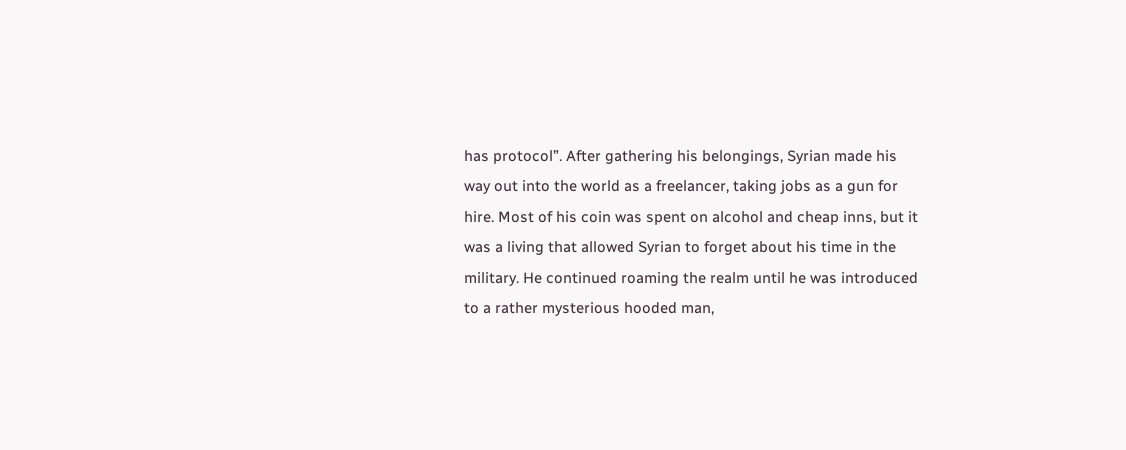has protocol”. After gathering his belongings, Syrian made his way out into the world as a freelancer, taking jobs as a gun for hire. Most of his coin was spent on alcohol and cheap inns, but it was a living that allowed Syrian to forget about his time in the military. He continued roaming the realm until he was introduced to a rather mysterious hooded man,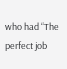who had “The perfect job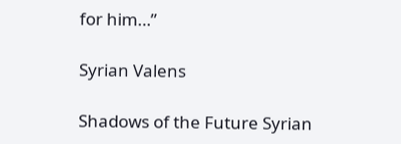for him…”

Syrian Valens

Shadows of the Future Syrian